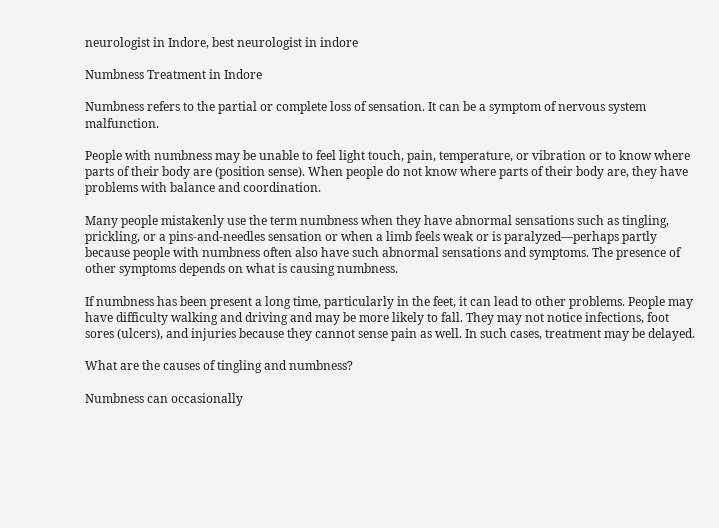neurologist in Indore, best neurologist in indore

Numbness Treatment in Indore

Numbness refers to the partial or complete loss of sensation. It can be a symptom of nervous system malfunction.

People with numbness may be unable to feel light touch, pain, temperature, or vibration or to know where parts of their body are (position sense). When people do not know where parts of their body are, they have problems with balance and coordination.

Many people mistakenly use the term numbness when they have abnormal sensations such as tingling, prickling, or a pins-and-needles sensation or when a limb feels weak or is paralyzed—perhaps partly because people with numbness often also have such abnormal sensations and symptoms. The presence of other symptoms depends on what is causing numbness.

If numbness has been present a long time, particularly in the feet, it can lead to other problems. People may have difficulty walking and driving and may be more likely to fall. They may not notice infections, foot sores (ulcers), and injuries because they cannot sense pain as well. In such cases, treatment may be delayed.

What are the causes of tingling and numbness?

Numbness can occasionally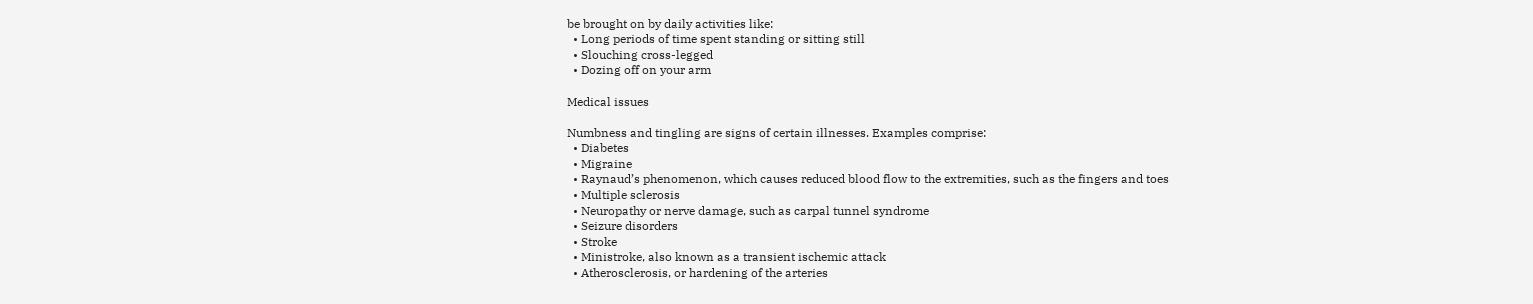be brought on by daily activities like:
  • Long periods of time spent standing or sitting still
  • Slouching cross-legged
  • Dozing off on your arm

Medical issues

Numbness and tingling are signs of certain illnesses. Examples comprise:
  • Diabetes
  • Migraine
  • Raynaud’s phenomenon, which causes reduced blood flow to the extremities, such as the fingers and toes
  • Multiple sclerosis
  • Neuropathy or nerve damage, such as carpal tunnel syndrome
  • Seizure disorders
  • Stroke
  • Ministroke, also known as a transient ischemic attack
  • Atherosclerosis, or hardening of the arteries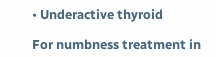• Underactive thyroid

For numbness treatment in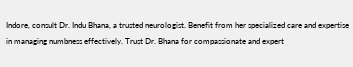Indore, consult Dr. Indu Bhana, a trusted neurologist. Benefit from her specialized care and expertise in managing numbness effectively. Trust Dr. Bhana for compassionate and expert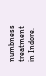numbness treatment in Indore.